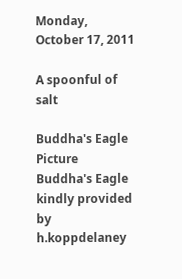Monday, October 17, 2011

A spoonful of salt

Buddha's Eagle
Picture Buddha's Eagle kindly provided by h.koppdelaney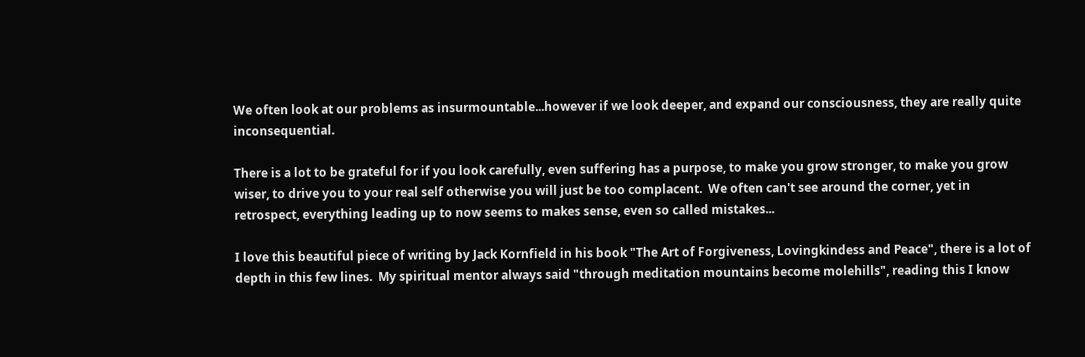We often look at our problems as insurmountable...however if we look deeper, and expand our consciousness, they are really quite inconsequential.

There is a lot to be grateful for if you look carefully, even suffering has a purpose, to make you grow stronger, to make you grow wiser, to drive you to your real self otherwise you will just be too complacent.  We often can't see around the corner, yet in retrospect, everything leading up to now seems to makes sense, even so called mistakes...

I love this beautiful piece of writing by Jack Kornfield in his book "The Art of Forgiveness, Lovingkindess and Peace", there is a lot of depth in this few lines.  My spiritual mentor always said "through meditation mountains become molehills", reading this I know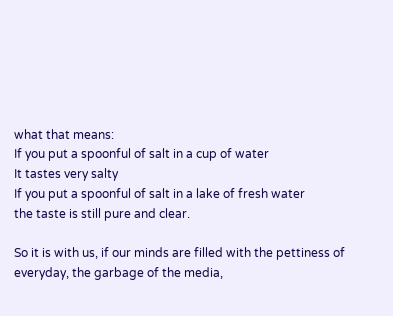what that means:
If you put a spoonful of salt in a cup of water
It tastes very salty
If you put a spoonful of salt in a lake of fresh water
the taste is still pure and clear.

So it is with us, if our minds are filled with the pettiness of everyday, the garbage of the media,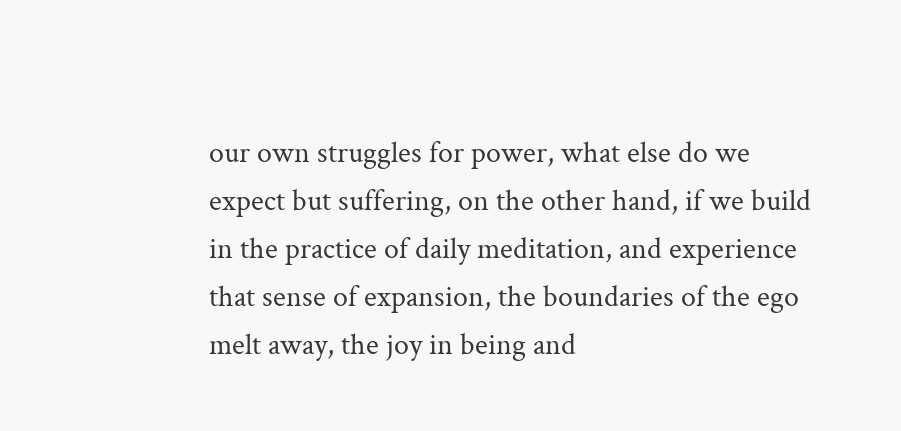our own struggles for power, what else do we expect but suffering, on the other hand, if we build in the practice of daily meditation, and experience that sense of expansion, the boundaries of the ego melt away, the joy in being and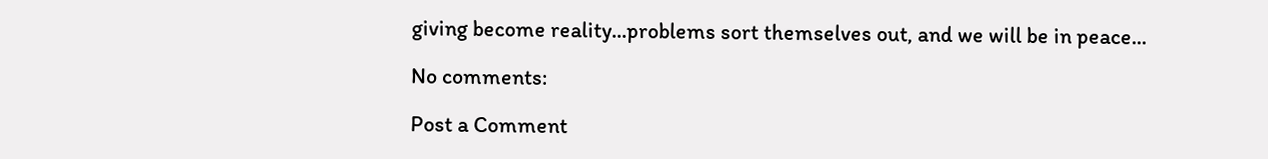giving become reality...problems sort themselves out, and we will be in peace...

No comments:

Post a Comment